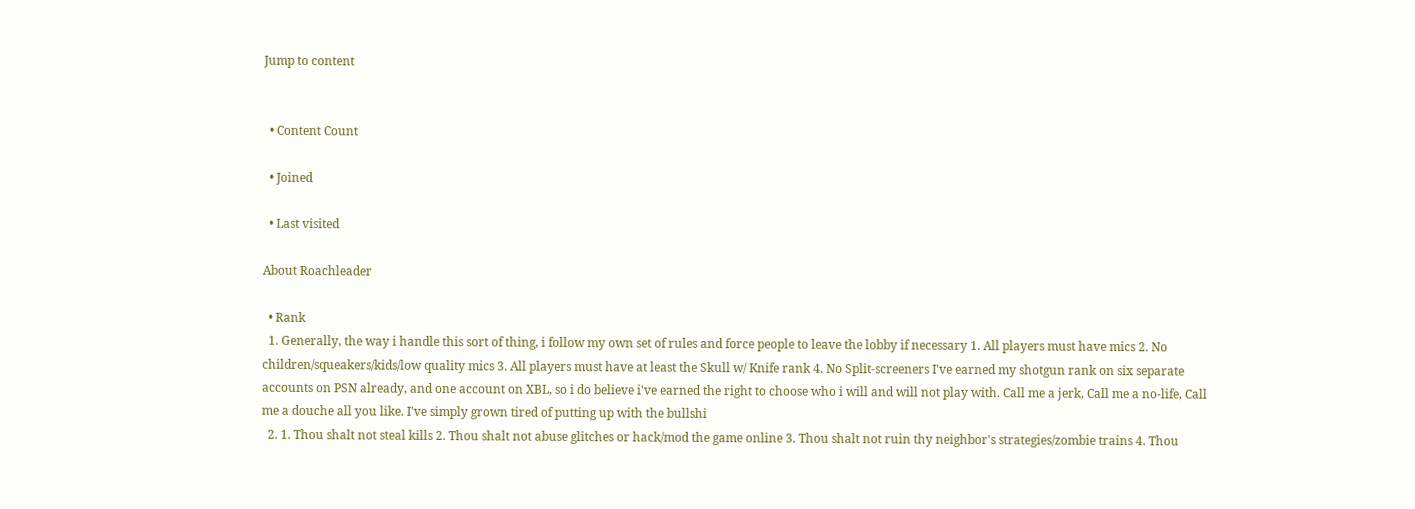Jump to content


  • Content Count

  • Joined

  • Last visited

About Roachleader

  • Rank
  1. Generally, the way i handle this sort of thing, i follow my own set of rules and force people to leave the lobby if necessary 1. All players must have mics 2. No children/squeakers/kids/low quality mics 3. All players must have at least the Skull w/ Knife rank 4. No Split-screeners I've earned my shotgun rank on six separate accounts on PSN already, and one account on XBL, so i do believe i've earned the right to choose who i will and will not play with. Call me a jerk, Call me a no-life, Call me a douche all you like. I've simply grown tired of putting up with the bullshi
  2. 1. Thou shalt not steal kills 2. Thou shalt not abuse glitches or hack/mod the game online 3. Thou shalt not ruin thy neighbor's strategies/zombie trains 4. Thou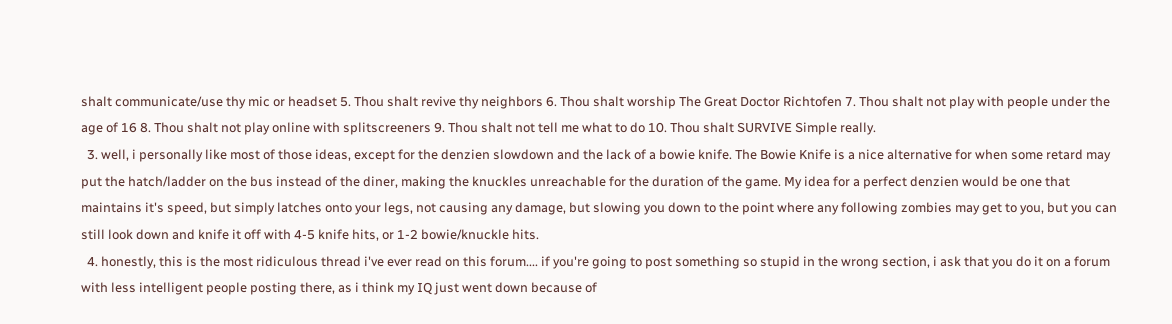shalt communicate/use thy mic or headset 5. Thou shalt revive thy neighbors 6. Thou shalt worship The Great Doctor Richtofen 7. Thou shalt not play with people under the age of 16 8. Thou shalt not play online with splitscreeners 9. Thou shalt not tell me what to do 10. Thou shalt SURVIVE Simple really.
  3. well, i personally like most of those ideas, except for the denzien slowdown and the lack of a bowie knife. The Bowie Knife is a nice alternative for when some retard may put the hatch/ladder on the bus instead of the diner, making the knuckles unreachable for the duration of the game. My idea for a perfect denzien would be one that maintains it's speed, but simply latches onto your legs, not causing any damage, but slowing you down to the point where any following zombies may get to you, but you can still look down and knife it off with 4-5 knife hits, or 1-2 bowie/knuckle hits.
  4. honestly, this is the most ridiculous thread i've ever read on this forum.... if you're going to post something so stupid in the wrong section, i ask that you do it on a forum with less intelligent people posting there, as i think my IQ just went down because of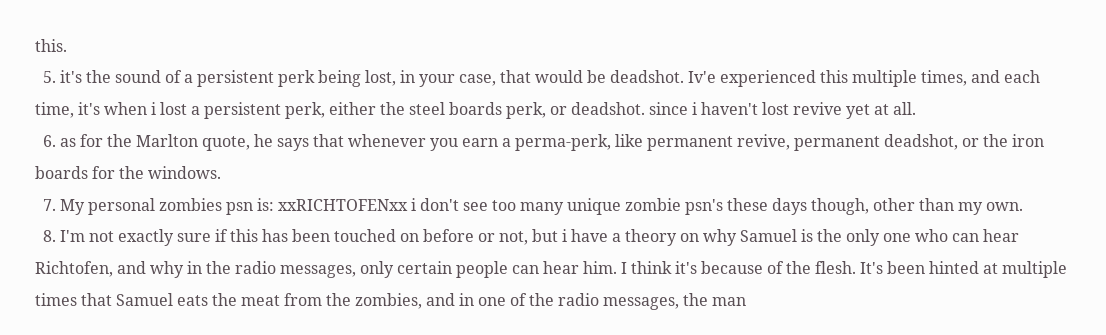this.
  5. it's the sound of a persistent perk being lost, in your case, that would be deadshot. Iv'e experienced this multiple times, and each time, it's when i lost a persistent perk, either the steel boards perk, or deadshot. since i haven't lost revive yet at all.
  6. as for the Marlton quote, he says that whenever you earn a perma-perk, like permanent revive, permanent deadshot, or the iron boards for the windows.
  7. My personal zombies psn is: xxRICHTOFENxx i don't see too many unique zombie psn's these days though, other than my own.
  8. I'm not exactly sure if this has been touched on before or not, but i have a theory on why Samuel is the only one who can hear Richtofen, and why in the radio messages, only certain people can hear him. I think it's because of the flesh. It's been hinted at multiple times that Samuel eats the meat from the zombies, and in one of the radio messages, the man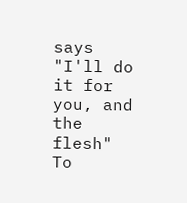says "I'll do it for you, and the flesh" To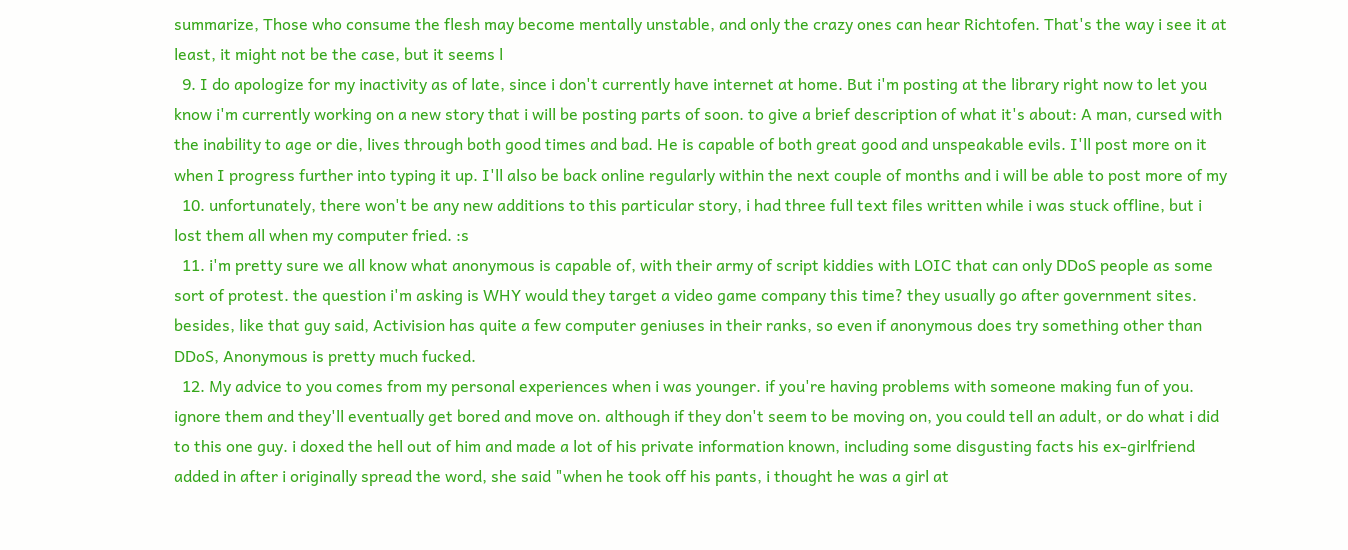summarize, Those who consume the flesh may become mentally unstable, and only the crazy ones can hear Richtofen. That's the way i see it at least, it might not be the case, but it seems l
  9. I do apologize for my inactivity as of late, since i don't currently have internet at home. But i'm posting at the library right now to let you know i'm currently working on a new story that i will be posting parts of soon. to give a brief description of what it's about: A man, cursed with the inability to age or die, lives through both good times and bad. He is capable of both great good and unspeakable evils. I'll post more on it when I progress further into typing it up. I'll also be back online regularly within the next couple of months and i will be able to post more of my
  10. unfortunately, there won't be any new additions to this particular story, i had three full text files written while i was stuck offline, but i lost them all when my computer fried. :s
  11. i'm pretty sure we all know what anonymous is capable of, with their army of script kiddies with LOIC that can only DDoS people as some sort of protest. the question i'm asking is WHY would they target a video game company this time? they usually go after government sites. besides, like that guy said, Activision has quite a few computer geniuses in their ranks, so even if anonymous does try something other than DDoS, Anonymous is pretty much fucked.
  12. My advice to you comes from my personal experiences when i was younger. if you're having problems with someone making fun of you. ignore them and they'll eventually get bored and move on. although if they don't seem to be moving on, you could tell an adult, or do what i did to this one guy. i doxed the hell out of him and made a lot of his private information known, including some disgusting facts his ex-girlfriend added in after i originally spread the word, she said "when he took off his pants, i thought he was a girl at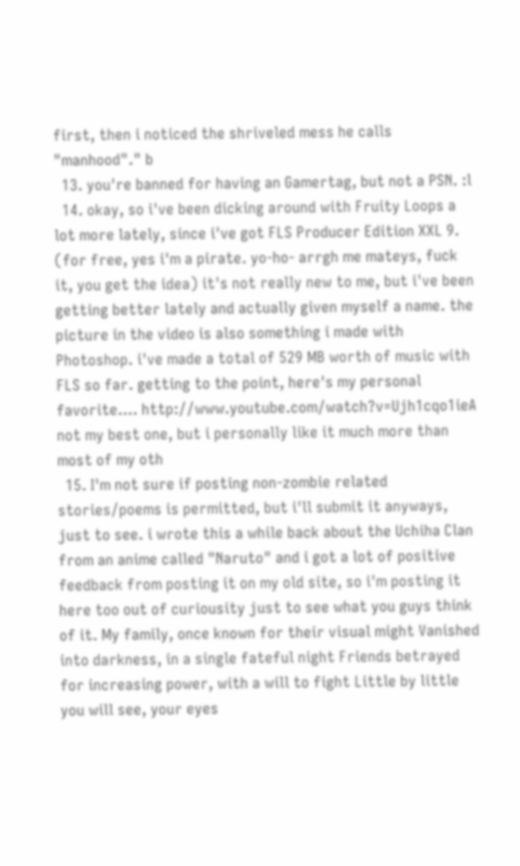first, then i noticed the shriveled mess he calls "manhood"." b
  13. you're banned for having an Gamertag, but not a PSN. :l
  14. okay, so i've been dicking around with Fruity Loops a lot more lately, since i've got FLS Producer Edition XXL 9. (for free, yes i'm a pirate. yo-ho- arrgh me mateys, fuck it, you get the idea) it's not really new to me, but i've been getting better lately and actually given myself a name. the picture in the video is also something i made with Photoshop. i've made a total of 529 MB worth of music with FLS so far. getting to the point, here's my personal favorite.... http://www.youtube.com/watch?v=Ujh1cqo1ieA not my best one, but i personally like it much more than most of my oth
  15. I'm not sure if posting non-zombie related stories/poems is permitted, but i'll submit it anyways, just to see. i wrote this a while back about the Uchiha Clan from an anime called "Naruto" and i got a lot of positive feedback from posting it on my old site, so i'm posting it here too out of curiousity just to see what you guys think of it. My family, once known for their visual might Vanished into darkness, in a single fateful night Friends betrayed for increasing power, with a will to fight Little by little you will see, your eyes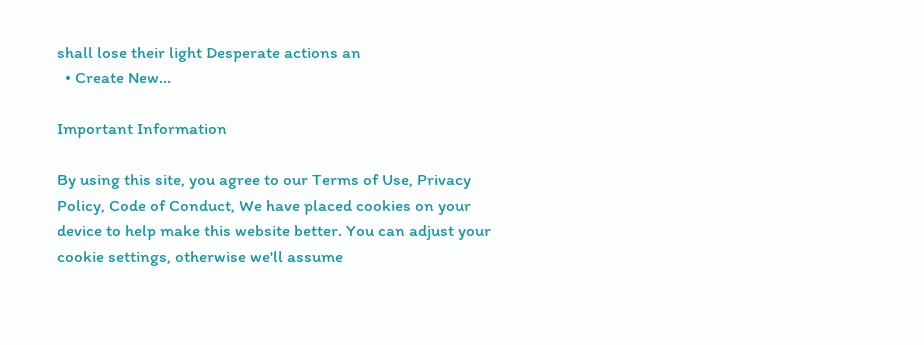shall lose their light Desperate actions an
  • Create New...

Important Information

By using this site, you agree to our Terms of Use, Privacy Policy, Code of Conduct, We have placed cookies on your device to help make this website better. You can adjust your cookie settings, otherwise we'll assume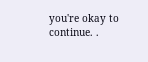you're okay to continue. .